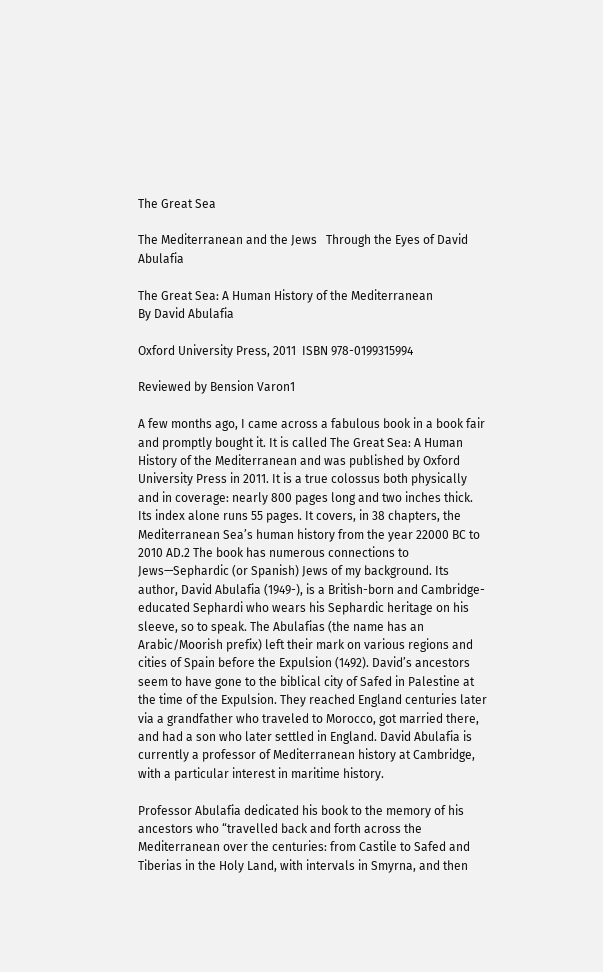The Great Sea

The Mediterranean and the Jews   Through the Eyes of David Abulafia

The Great Sea: A Human History of the Mediterranean
By David Abulafia

Oxford University Press, 2011  ISBN 978-0199315994

Reviewed by Bension Varon1

A few months ago, I came across a fabulous book in a book fair and promptly bought it. It is called The Great Sea: A Human History of the Mediterranean and was published by Oxford University Press in 2011. It is a true colossus both physically and in coverage: nearly 800 pages long and two inches thick. Its index alone runs 55 pages. It covers, in 38 chapters, the Mediterranean Sea’s human history from the year 22000 BC to 2010 AD.2 The book has numerous connections to Jews—Sephardic (or Spanish) Jews of my background. Its author, David Abulafia (1949-), is a British-born and Cambridge-educated Sephardi who wears his Sephardic heritage on his sleeve, so to speak. The Abulafias (the name has an Arabic/Moorish prefix) left their mark on various regions and cities of Spain before the Expulsion (1492). David’s ancestors seem to have gone to the biblical city of Safed in Palestine at the time of the Expulsion. They reached England centuries later via a grandfather who traveled to Morocco, got married there, and had a son who later settled in England. David Abulafia is currently a professor of Mediterranean history at Cambridge, with a particular interest in maritime history.

Professor Abulafia dedicated his book to the memory of his ancestors who “travelled back and forth across the Mediterranean over the centuries: from Castile to Safed and Tiberias in the Holy Land, with intervals in Smyrna, and then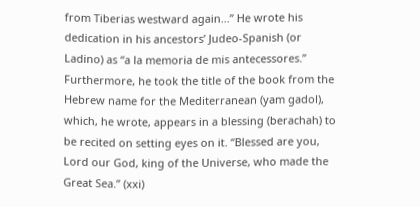from Tiberias westward again...” He wrote his dedication in his ancestors’ Judeo-Spanish (or Ladino) as “a la memoria de mis antecessores.” Furthermore, he took the title of the book from the Hebrew name for the Mediterranean (yam gadol), which, he wrote, appears in a blessing (berachah) to be recited on setting eyes on it. “Blessed are you, Lord our God, king of the Universe, who made the Great Sea.” (xxi)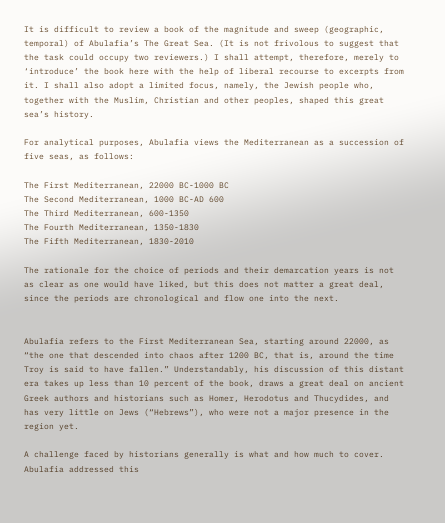It is difficult to review a book of the magnitude and sweep (geographic, temporal) of Abulafia’s The Great Sea. (It is not frivolous to suggest that the task could occupy two reviewers.) I shall attempt, therefore, merely to ‘introduce’ the book here with the help of liberal recourse to excerpts from it. I shall also adopt a limited focus, namely, the Jewish people who, together with the Muslim, Christian and other peoples, shaped this great sea’s history.

For analytical purposes, Abulafia views the Mediterranean as a succession of five seas, as follows:

The First Mediterranean, 22000 BC-1000 BC
The Second Mediterranean, 1000 BC-AD 600
The Third Mediterranean, 600-1350
The Fourth Mediterranean, 1350-1830
The Fifth Mediterranean, 1830-2010

The rationale for the choice of periods and their demarcation years is not as clear as one would have liked, but this does not matter a great deal, since the periods are chronological and flow one into the next.


Abulafia refers to the First Mediterranean Sea, starting around 22000, as “the one that descended into chaos after 1200 BC, that is, around the time Troy is said to have fallen.” Understandably, his discussion of this distant era takes up less than 10 percent of the book, draws a great deal on ancient Greek authors and historians such as Homer, Herodotus and Thucydides, and has very little on Jews (“Hebrews”), who were not a major presence in the region yet.

A challenge faced by historians generally is what and how much to cover. Abulafia addressed this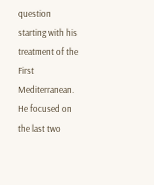question starting with his treatment of the First Mediterranean. He focused on the last two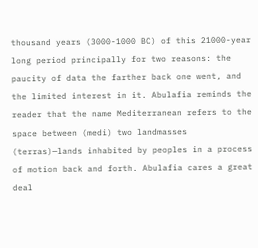thousand years (3000-1000 BC) of this 21000-year long period principally for two reasons: the paucity of data the farther back one went, and the limited interest in it. Abulafia reminds the reader that the name Mediterranean refers to the space between (medi) two landmasses (terras)—lands inhabited by peoples in a process of motion back and forth. Abulafia cares a great deal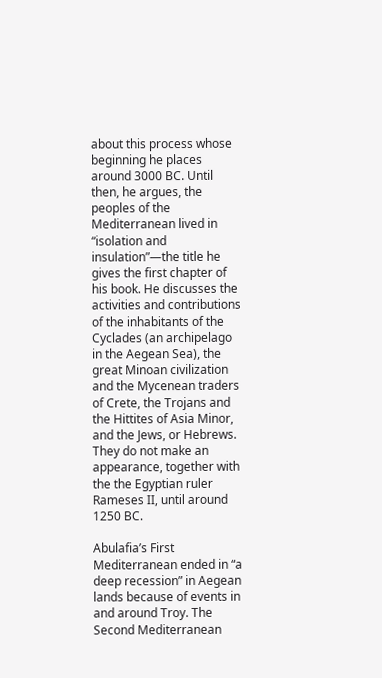about this process whose beginning he places around 3000 BC. Until then, he argues, the peoples of the Mediterranean lived in “isolation and insulation”—the title he gives the first chapter of his book. He discusses the activities and contributions of the inhabitants of the Cyclades (an archipelago in the Aegean Sea), the great Minoan civilization and the Mycenean traders of Crete, the Trojans and the Hittites of Asia Minor, and the Jews, or Hebrews. They do not make an appearance, together with the the Egyptian ruler Rameses II, until around 1250 BC.

Abulafia’s First Mediterranean ended in “a deep recession” in Aegean lands because of events in and around Troy. The Second Mediterranean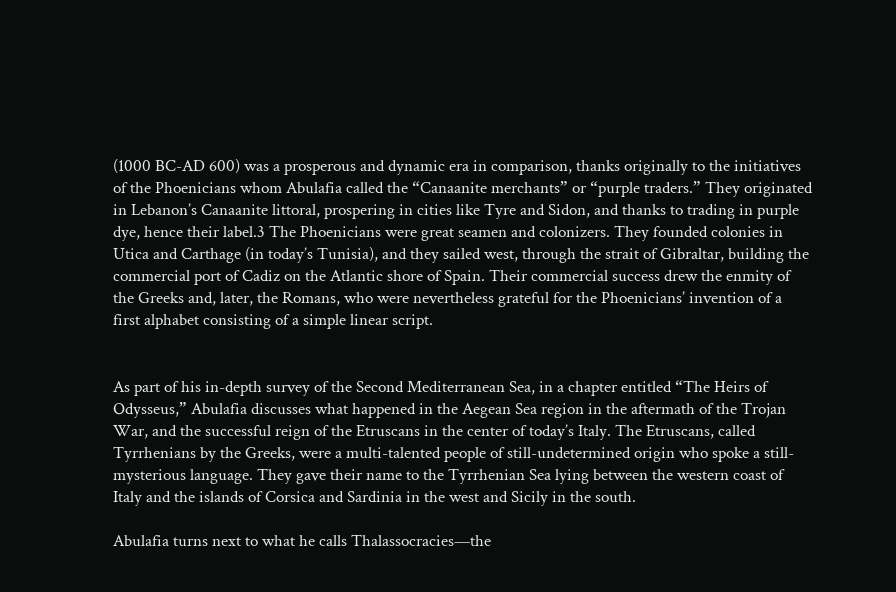(1000 BC-AD 600) was a prosperous and dynamic era in comparison, thanks originally to the initiatives of the Phoenicians whom Abulafia called the “Canaanite merchants” or “purple traders.” They originated in Lebanon’s Canaanite littoral, prospering in cities like Tyre and Sidon, and thanks to trading in purple dye, hence their label.3 The Phoenicians were great seamen and colonizers. They founded colonies in Utica and Carthage (in today’s Tunisia), and they sailed west, through the strait of Gibraltar, building the commercial port of Cadiz on the Atlantic shore of Spain. Their commercial success drew the enmity of the Greeks and, later, the Romans, who were nevertheless grateful for the Phoenicians’ invention of a first alphabet consisting of a simple linear script.


As part of his in-depth survey of the Second Mediterranean Sea, in a chapter entitled “The Heirs of Odysseus,” Abulafia discusses what happened in the Aegean Sea region in the aftermath of the Trojan War, and the successful reign of the Etruscans in the center of today’s Italy. The Etruscans, called Tyrrhenians by the Greeks, were a multi-talented people of still-undetermined origin who spoke a still-mysterious language. They gave their name to the Tyrrhenian Sea lying between the western coast of Italy and the islands of Corsica and Sardinia in the west and Sicily in the south.

Abulafia turns next to what he calls Thalassocracies—the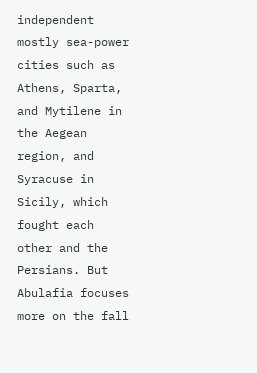independent mostly sea-power cities such as Athens, Sparta, and Mytilene in the Aegean region, and Syracuse in Sicily, which fought each other and the Persians. But Abulafia focuses more on the fall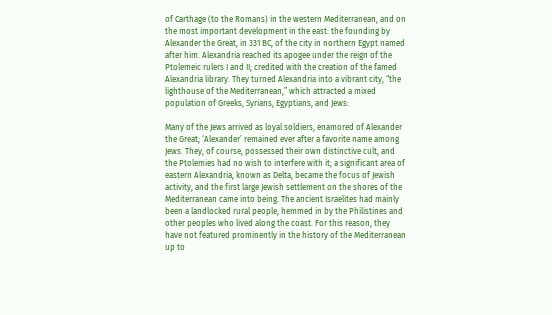of Carthage (to the Romans) in the western Mediterranean, and on the most important development in the east: the founding by Alexander the Great, in 331 BC, of the city in northern Egypt named after him. Alexandria reached its apogee under the reign of the Ptolemeic rulers I and II; credited with the creation of the famed Alexandria library. They turned Alexandria into a vibrant city, “the lighthouse of the Mediterranean,” which attracted a mixed population of Greeks, Syrians, Egyptians, and Jews:

Many of the Jews arrived as loyal soldiers, enamored of Alexander the Great; ‘Alexander’ remained ever after a favorite name among Jews. They, of course, possessed their own distinctive cult, and the Ptolemies had no wish to interfere with it; a significant area of eastern Alexandria, known as Delta, became the focus of Jewish activity, and the first large Jewish settlement on the shores of the Mediterranean came into being. The ancient Israelites had mainly been a landlocked rural people, hemmed in by the Philistines and other peoples who lived along the coast. For this reason, they have not featured prominently in the history of the Mediterranean up to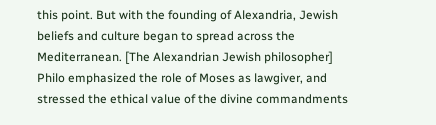this point. But with the founding of Alexandria, Jewish beliefs and culture began to spread across the Mediterranean. [The Alexandrian Jewish philosopher] Philo emphasized the role of Moses as lawgiver, and stressed the ethical value of the divine commandments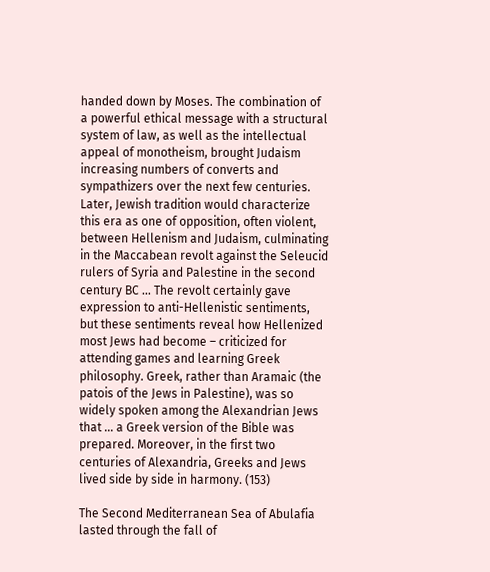handed down by Moses. The combination of a powerful ethical message with a structural system of law, as well as the intellectual appeal of monotheism, brought Judaism increasing numbers of converts and sympathizers over the next few centuries. Later, Jewish tradition would characterize this era as one of opposition, often violent, between Hellenism and Judaism, culminating in the Maccabean revolt against the Seleucid rulers of Syria and Palestine in the second century BC ... The revolt certainly gave expression to anti-Hellenistic sentiments, but these sentiments reveal how Hellenized most Jews had become – criticized for attending games and learning Greek philosophy. Greek, rather than Aramaic (the patois of the Jews in Palestine), was so widely spoken among the Alexandrian Jews that ... a Greek version of the Bible was prepared. Moreover, in the first two centuries of Alexandria, Greeks and Jews lived side by side in harmony. (153)

The Second Mediterranean Sea of Abulafia lasted through the fall of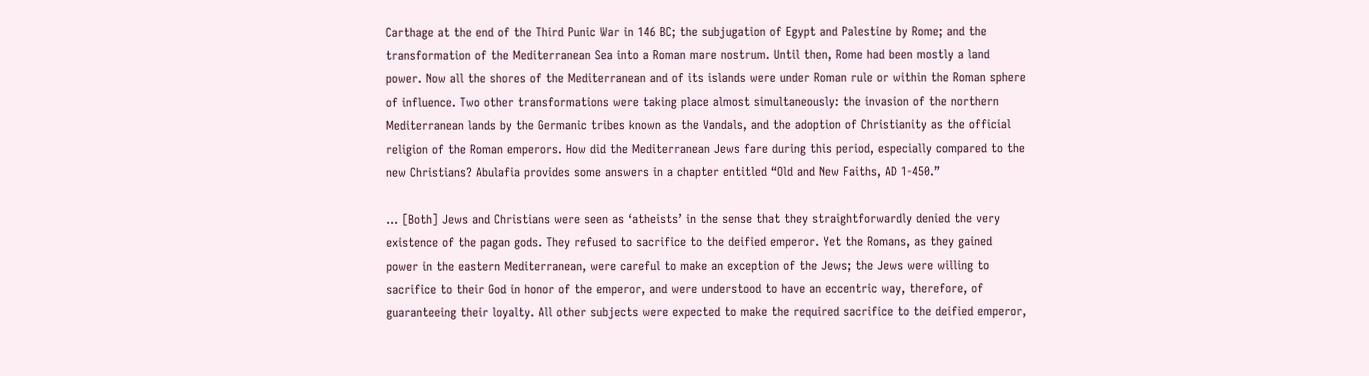Carthage at the end of the Third Punic War in 146 BC; the subjugation of Egypt and Palestine by Rome; and the transformation of the Mediterranean Sea into a Roman mare nostrum. Until then, Rome had been mostly a land power. Now all the shores of the Mediterranean and of its islands were under Roman rule or within the Roman sphere of influence. Two other transformations were taking place almost simultaneously: the invasion of the northern Mediterranean lands by the Germanic tribes known as the Vandals, and the adoption of Christianity as the official religion of the Roman emperors. How did the Mediterranean Jews fare during this period, especially compared to the new Christians? Abulafia provides some answers in a chapter entitled “Old and New Faiths, AD 1-450.”

... [Both] Jews and Christians were seen as ‘atheists’ in the sense that they straightforwardly denied the very existence of the pagan gods. They refused to sacrifice to the deified emperor. Yet the Romans, as they gained power in the eastern Mediterranean, were careful to make an exception of the Jews; the Jews were willing to sacrifice to their God in honor of the emperor, and were understood to have an eccentric way, therefore, of guaranteeing their loyalty. All other subjects were expected to make the required sacrifice to the deified emperor,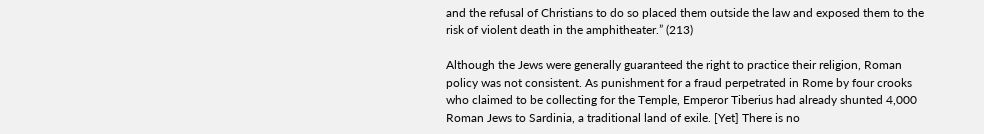and the refusal of Christians to do so placed them outside the law and exposed them to the risk of violent death in the amphitheater.” (213)

Although the Jews were generally guaranteed the right to practice their religion, Roman policy was not consistent. As punishment for a fraud perpetrated in Rome by four crooks who claimed to be collecting for the Temple, Emperor Tiberius had already shunted 4,000 Roman Jews to Sardinia, a traditional land of exile. [Yet] There is no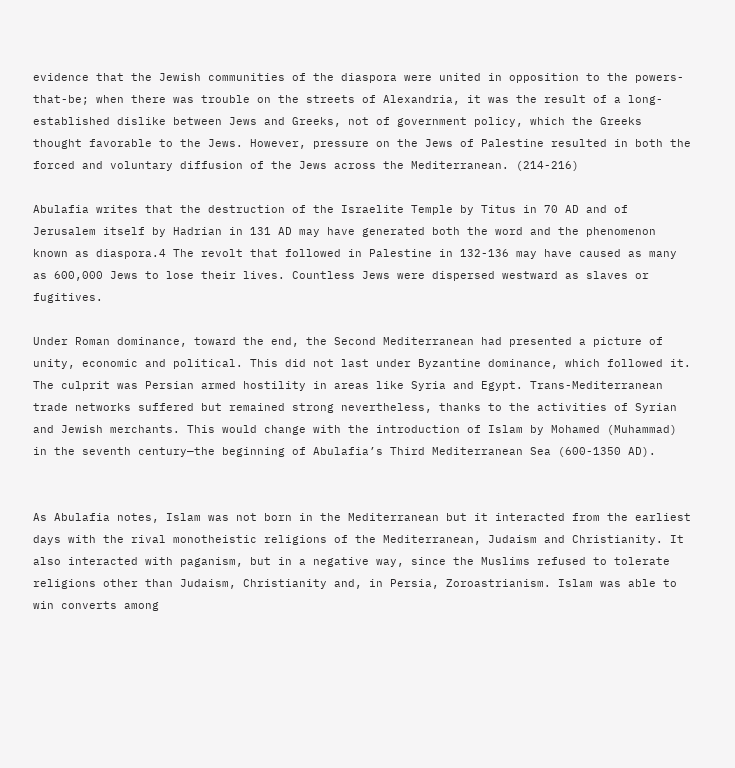evidence that the Jewish communities of the diaspora were united in opposition to the powers-that-be; when there was trouble on the streets of Alexandria, it was the result of a long-established dislike between Jews and Greeks, not of government policy, which the Greeks thought favorable to the Jews. However, pressure on the Jews of Palestine resulted in both the forced and voluntary diffusion of the Jews across the Mediterranean. (214-216)

Abulafia writes that the destruction of the Israelite Temple by Titus in 70 AD and of Jerusalem itself by Hadrian in 131 AD may have generated both the word and the phenomenon known as diaspora.4 The revolt that followed in Palestine in 132-136 may have caused as many as 600,000 Jews to lose their lives. Countless Jews were dispersed westward as slaves or fugitives.

Under Roman dominance, toward the end, the Second Mediterranean had presented a picture of unity, economic and political. This did not last under Byzantine dominance, which followed it. The culprit was Persian armed hostility in areas like Syria and Egypt. Trans-Mediterranean trade networks suffered but remained strong nevertheless, thanks to the activities of Syrian and Jewish merchants. This would change with the introduction of Islam by Mohamed (Muhammad) in the seventh century—the beginning of Abulafia’s Third Mediterranean Sea (600-1350 AD).


As Abulafia notes, Islam was not born in the Mediterranean but it interacted from the earliest days with the rival monotheistic religions of the Mediterranean, Judaism and Christianity. It also interacted with paganism, but in a negative way, since the Muslims refused to tolerate religions other than Judaism, Christianity and, in Persia, Zoroastrianism. Islam was able to win converts among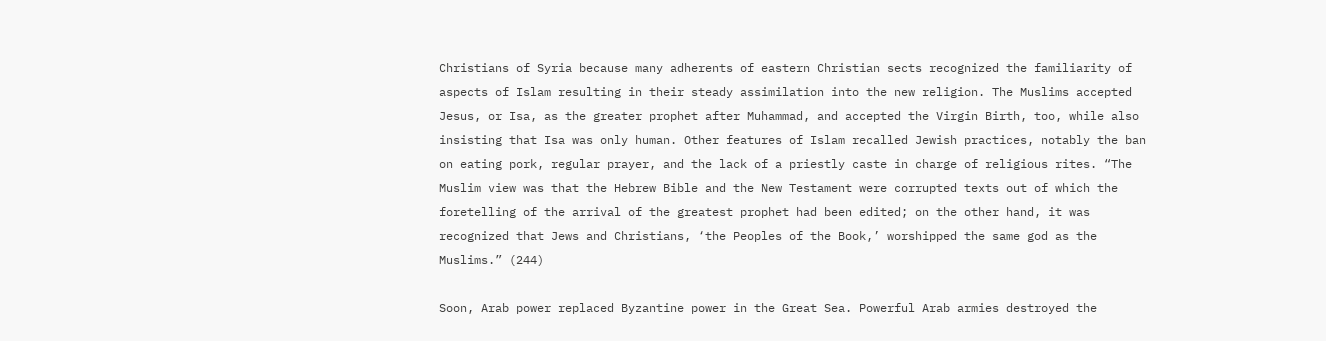Christians of Syria because many adherents of eastern Christian sects recognized the familiarity of aspects of Islam resulting in their steady assimilation into the new religion. The Muslims accepted Jesus, or Isa, as the greater prophet after Muhammad, and accepted the Virgin Birth, too, while also insisting that Isa was only human. Other features of Islam recalled Jewish practices, notably the ban on eating pork, regular prayer, and the lack of a priestly caste in charge of religious rites. “The Muslim view was that the Hebrew Bible and the New Testament were corrupted texts out of which the foretelling of the arrival of the greatest prophet had been edited; on the other hand, it was recognized that Jews and Christians, ‘the Peoples of the Book,’ worshipped the same god as the Muslims.” (244)

Soon, Arab power replaced Byzantine power in the Great Sea. Powerful Arab armies destroyed the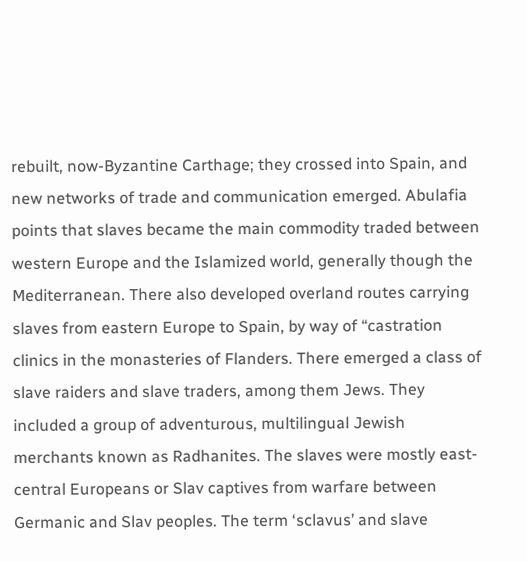rebuilt, now-Byzantine Carthage; they crossed into Spain, and new networks of trade and communication emerged. Abulafia points that slaves became the main commodity traded between western Europe and the Islamized world, generally though the Mediterranean. There also developed overland routes carrying slaves from eastern Europe to Spain, by way of “castration clinics in the monasteries of Flanders. There emerged a class of slave raiders and slave traders, among them Jews. They included a group of adventurous, multilingual Jewish merchants known as Radhanites. The slaves were mostly east-central Europeans or Slav captives from warfare between Germanic and Slav peoples. The term ‘sclavus’ and slave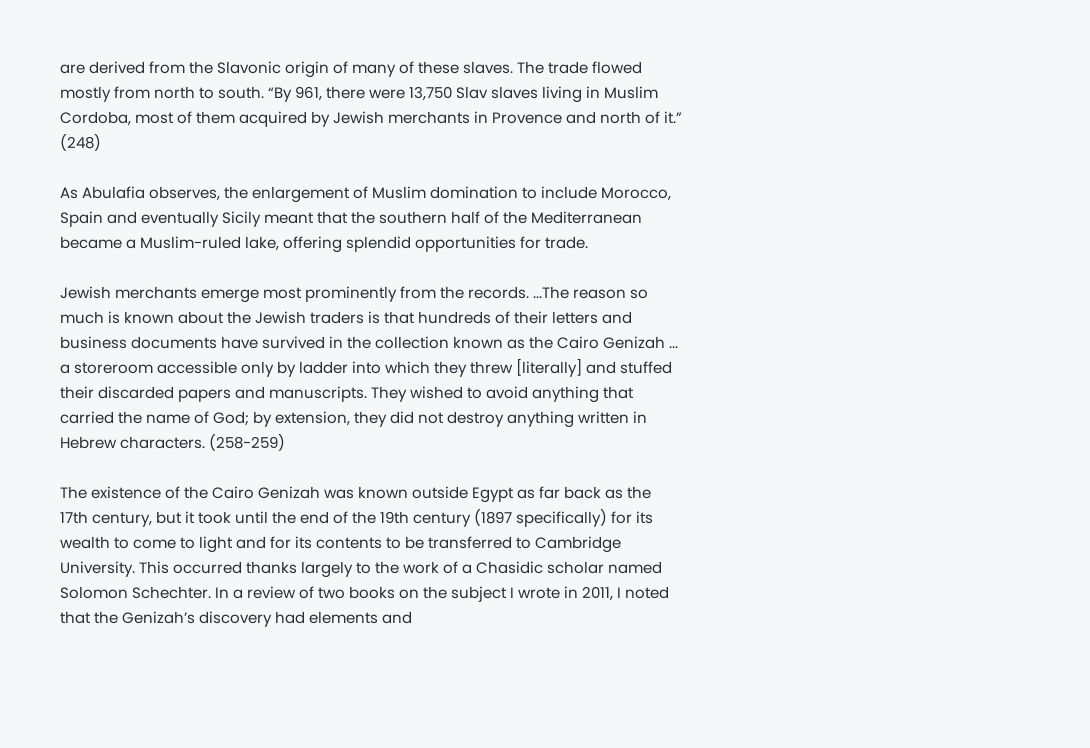are derived from the Slavonic origin of many of these slaves. The trade flowed mostly from north to south. “By 961, there were 13,750 Slav slaves living in Muslim Cordoba, most of them acquired by Jewish merchants in Provence and north of it.” (248)

As Abulafia observes, the enlargement of Muslim domination to include Morocco, Spain and eventually Sicily meant that the southern half of the Mediterranean became a Muslim-ruled lake, offering splendid opportunities for trade.

Jewish merchants emerge most prominently from the records. ...The reason so much is known about the Jewish traders is that hundreds of their letters and business documents have survived in the collection known as the Cairo Genizah ... a storeroom accessible only by ladder into which they threw [literally] and stuffed their discarded papers and manuscripts. They wished to avoid anything that carried the name of God; by extension, they did not destroy anything written in Hebrew characters. (258-259)

The existence of the Cairo Genizah was known outside Egypt as far back as the 17th century, but it took until the end of the 19th century (1897 specifically) for its wealth to come to light and for its contents to be transferred to Cambridge University. This occurred thanks largely to the work of a Chasidic scholar named Solomon Schechter. In a review of two books on the subject I wrote in 2011, I noted that the Genizah’s discovery had elements and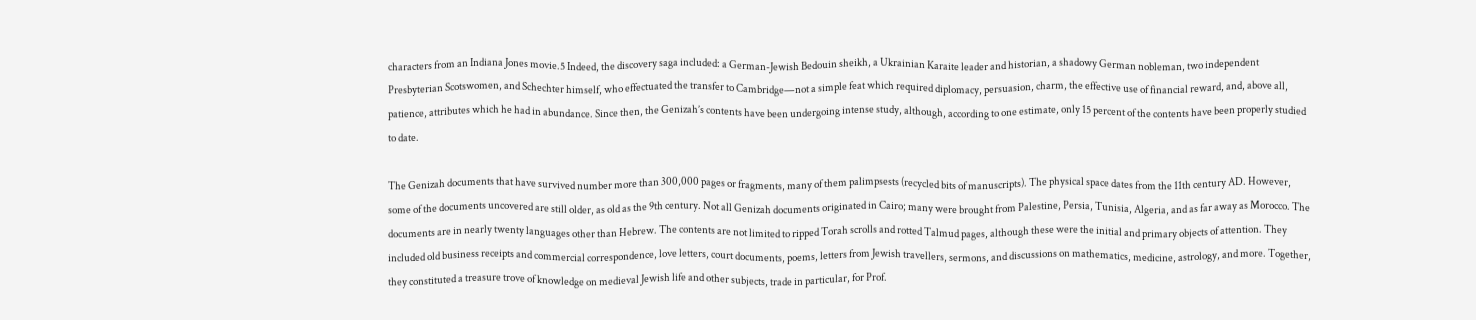characters from an Indiana Jones movie.5 Indeed, the discovery saga included: a German-Jewish Bedouin sheikh, a Ukrainian Karaite leader and historian, a shadowy German nobleman, two independent Presbyterian Scotswomen, and Schechter himself, who effectuated the transfer to Cambridge—not a simple feat which required diplomacy, persuasion, charm, the effective use of financial reward, and, above all, patience, attributes which he had in abundance. Since then, the Genizah’s contents have been undergoing intense study, although, according to one estimate, only 15 percent of the contents have been properly studied to date.

The Genizah documents that have survived number more than 300,000 pages or fragments, many of them palimpsests (recycled bits of manuscripts). The physical space dates from the 11th century AD. However, some of the documents uncovered are still older, as old as the 9th century. Not all Genizah documents originated in Cairo; many were brought from Palestine, Persia, Tunisia, Algeria, and as far away as Morocco. The documents are in nearly twenty languages other than Hebrew. The contents are not limited to ripped Torah scrolls and rotted Talmud pages, although these were the initial and primary objects of attention. They included old business receipts and commercial correspondence, love letters, court documents, poems, letters from Jewish travellers, sermons, and discussions on mathematics, medicine, astrology, and more. Together, they constituted a treasure trove of knowledge on medieval Jewish life and other subjects, trade in particular, for Prof.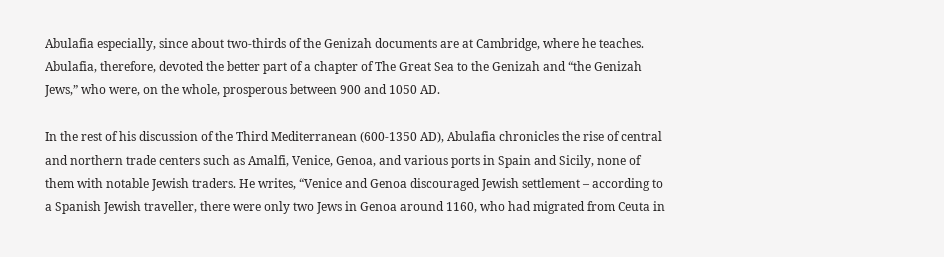Abulafia especially, since about two-thirds of the Genizah documents are at Cambridge, where he teaches. Abulafia, therefore, devoted the better part of a chapter of The Great Sea to the Genizah and “the Genizah Jews,” who were, on the whole, prosperous between 900 and 1050 AD.

In the rest of his discussion of the Third Mediterranean (600-1350 AD), Abulafia chronicles the rise of central and northern trade centers such as Amalfi, Venice, Genoa, and various ports in Spain and Sicily, none of them with notable Jewish traders. He writes, “Venice and Genoa discouraged Jewish settlement – according to a Spanish Jewish traveller, there were only two Jews in Genoa around 1160, who had migrated from Ceuta in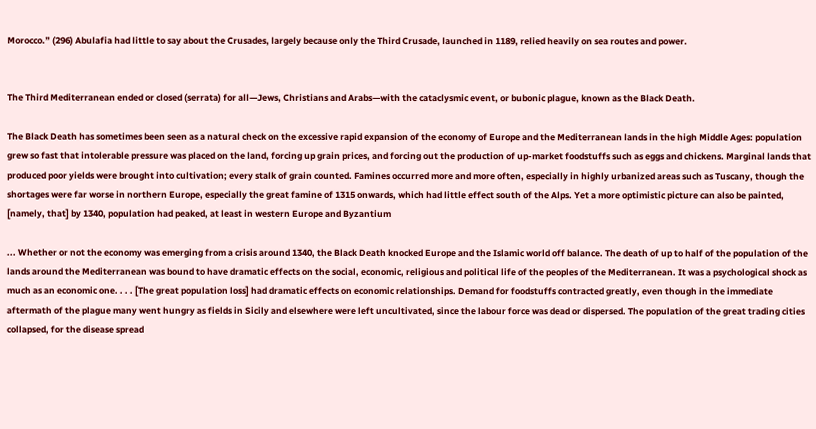Morocco.” (296) Abulafia had little to say about the Crusades, largely because only the Third Crusade, launched in 1189, relied heavily on sea routes and power.


The Third Mediterranean ended or closed (serrata) for all—Jews, Christians and Arabs—with the cataclysmic event, or bubonic plague, known as the Black Death.

The Black Death has sometimes been seen as a natural check on the excessive rapid expansion of the economy of Europe and the Mediterranean lands in the high Middle Ages: population grew so fast that intolerable pressure was placed on the land, forcing up grain prices, and forcing out the production of up-market foodstuffs such as eggs and chickens. Marginal lands that produced poor yields were brought into cultivation; every stalk of grain counted. Famines occurred more and more often, especially in highly urbanized areas such as Tuscany, though the shortages were far worse in northern Europe, especially the great famine of 1315 onwards, which had little effect south of the Alps. Yet a more optimistic picture can also be painted, [namely, that] by 1340, population had peaked, at least in western Europe and Byzantium

... Whether or not the economy was emerging from a crisis around 1340, the Black Death knocked Europe and the Islamic world off balance. The death of up to half of the population of the lands around the Mediterranean was bound to have dramatic effects on the social, economic, religious and political life of the peoples of the Mediterranean. It was a psychological shock as much as an economic one. . . . [The great population loss] had dramatic effects on economic relationships. Demand for foodstuffs contracted greatly, even though in the immediate aftermath of the plague many went hungry as fields in Sicily and elsewhere were left uncultivated, since the labour force was dead or dispersed. The population of the great trading cities collapsed, for the disease spread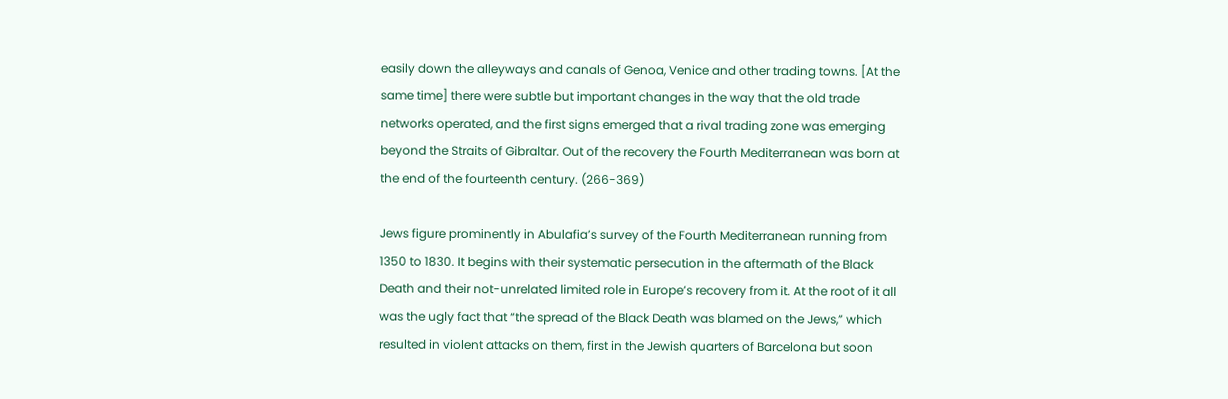easily down the alleyways and canals of Genoa, Venice and other trading towns. [At the same time] there were subtle but important changes in the way that the old trade networks operated, and the first signs emerged that a rival trading zone was emerging beyond the Straits of Gibraltar. Out of the recovery the Fourth Mediterranean was born at the end of the fourteenth century. (266-369)

Jews figure prominently in Abulafia’s survey of the Fourth Mediterranean running from 1350 to 1830. It begins with their systematic persecution in the aftermath of the Black Death and their not-unrelated limited role in Europe’s recovery from it. At the root of it all was the ugly fact that “the spread of the Black Death was blamed on the Jews,” which resulted in violent attacks on them, first in the Jewish quarters of Barcelona but soon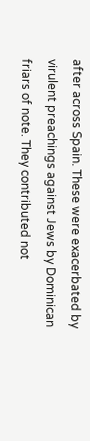after across Spain. These were exacerbated by virulent preachings against Jews by Dominican friars of note. They contributed not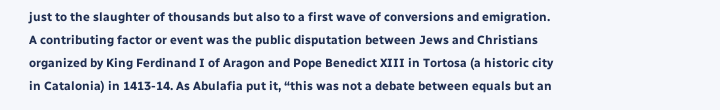just to the slaughter of thousands but also to a first wave of conversions and emigration. A contributing factor or event was the public disputation between Jews and Christians organized by King Ferdinand I of Aragon and Pope Benedict XIII in Tortosa (a historic city in Catalonia) in 1413-14. As Abulafia put it, “this was not a debate between equals but an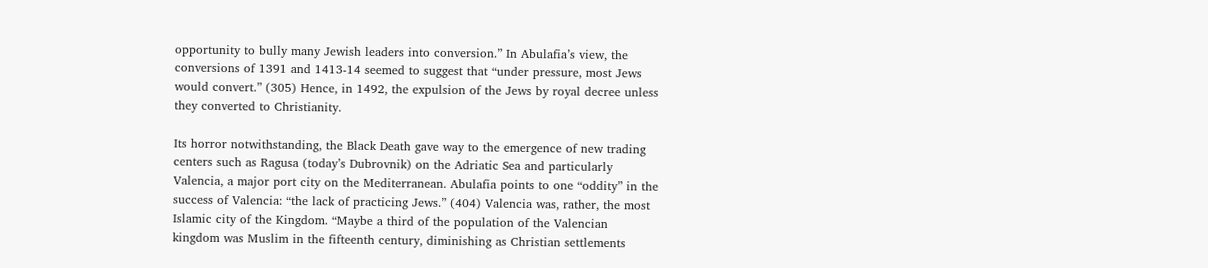opportunity to bully many Jewish leaders into conversion.” In Abulafia’s view, the conversions of 1391 and 1413-14 seemed to suggest that “under pressure, most Jews would convert.” (305) Hence, in 1492, the expulsion of the Jews by royal decree unless they converted to Christianity.

Its horror notwithstanding, the Black Death gave way to the emergence of new trading centers such as Ragusa (today’s Dubrovnik) on the Adriatic Sea and particularly Valencia, a major port city on the Mediterranean. Abulafia points to one “oddity” in the success of Valencia: “the lack of practicing Jews.” (404) Valencia was, rather, the most Islamic city of the Kingdom. “Maybe a third of the population of the Valencian kingdom was Muslim in the fifteenth century, diminishing as Christian settlements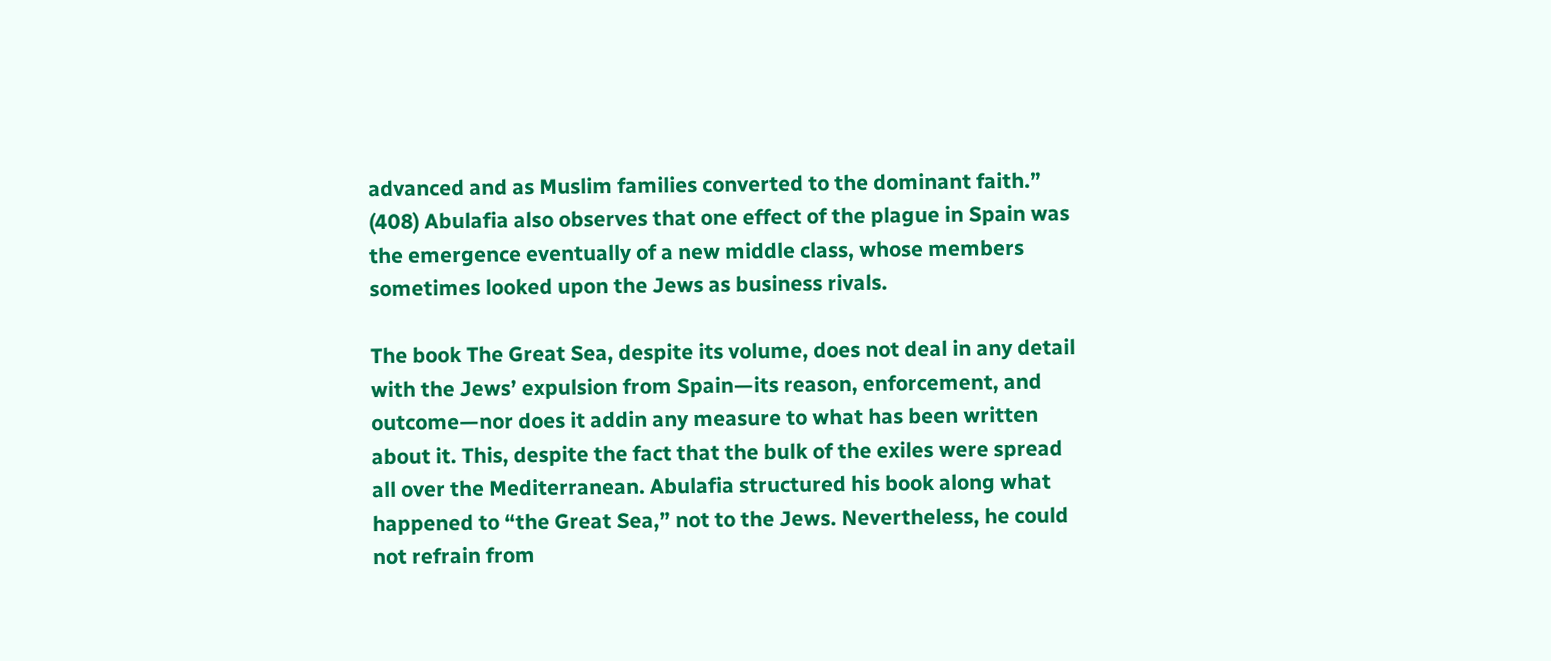advanced and as Muslim families converted to the dominant faith.” (408) Abulafia also observes that one effect of the plague in Spain was the emergence eventually of a new middle class, whose members sometimes looked upon the Jews as business rivals.

The book The Great Sea, despite its volume, does not deal in any detail with the Jews’ expulsion from Spain—its reason, enforcement, and outcome—nor does it addin any measure to what has been written about it. This, despite the fact that the bulk of the exiles were spread all over the Mediterranean. Abulafia structured his book along what happened to “the Great Sea,” not to the Jews. Nevertheless, he could not refrain from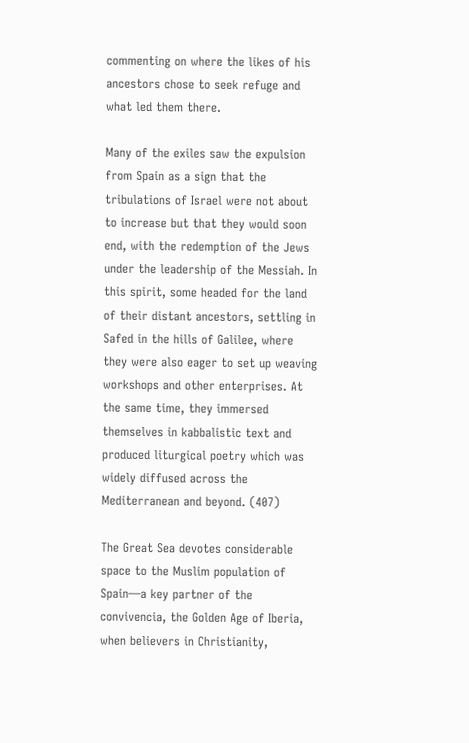commenting on where the likes of his ancestors chose to seek refuge and what led them there.

Many of the exiles saw the expulsion from Spain as a sign that the tribulations of Israel were not about to increase but that they would soon end, with the redemption of the Jews under the leadership of the Messiah. In this spirit, some headed for the land of their distant ancestors, settling in Safed in the hills of Galilee, where they were also eager to set up weaving workshops and other enterprises. At the same time, they immersed themselves in kabbalistic text and produced liturgical poetry which was widely diffused across the Mediterranean and beyond. (407)

The Great Sea devotes considerable space to the Muslim population of Spain—a key partner of the convivencia, the Golden Age of Iberia, when believers in Christianity,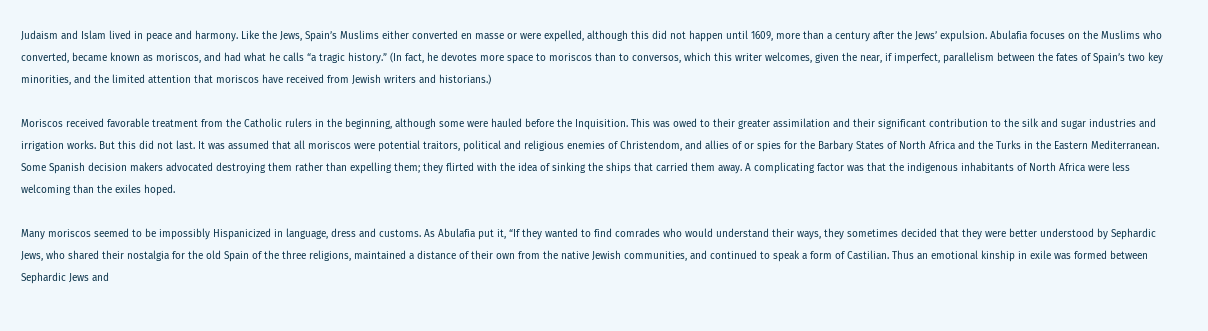Judaism and Islam lived in peace and harmony. Like the Jews, Spain’s Muslims either converted en masse or were expelled, although this did not happen until 1609, more than a century after the Jews’ expulsion. Abulafia focuses on the Muslims who converted, became known as moriscos, and had what he calls “a tragic history.” (In fact, he devotes more space to moriscos than to conversos, which this writer welcomes, given the near, if imperfect, parallelism between the fates of Spain’s two key minorities, and the limited attention that moriscos have received from Jewish writers and historians.)

Moriscos received favorable treatment from the Catholic rulers in the beginning, although some were hauled before the Inquisition. This was owed to their greater assimilation and their significant contribution to the silk and sugar industries and irrigation works. But this did not last. It was assumed that all moriscos were potential traitors, political and religious enemies of Christendom, and allies of or spies for the Barbary States of North Africa and the Turks in the Eastern Mediterranean. Some Spanish decision makers advocated destroying them rather than expelling them; they flirted with the idea of sinking the ships that carried them away. A complicating factor was that the indigenous inhabitants of North Africa were less welcoming than the exiles hoped.

Many moriscos seemed to be impossibly Hispanicized in language, dress and customs. As Abulafia put it, “If they wanted to find comrades who would understand their ways, they sometimes decided that they were better understood by Sephardic Jews, who shared their nostalgia for the old Spain of the three religions, maintained a distance of their own from the native Jewish communities, and continued to speak a form of Castilian. Thus an emotional kinship in exile was formed between Sephardic Jews and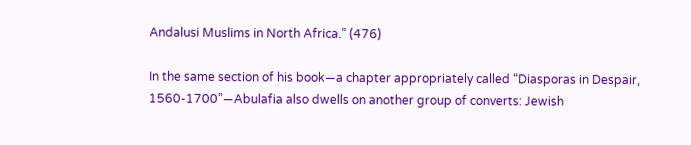Andalusi Muslims in North Africa.” (476)

In the same section of his book—a chapter appropriately called “Diasporas in Despair, 1560-1700”—Abulafia also dwells on another group of converts: Jewish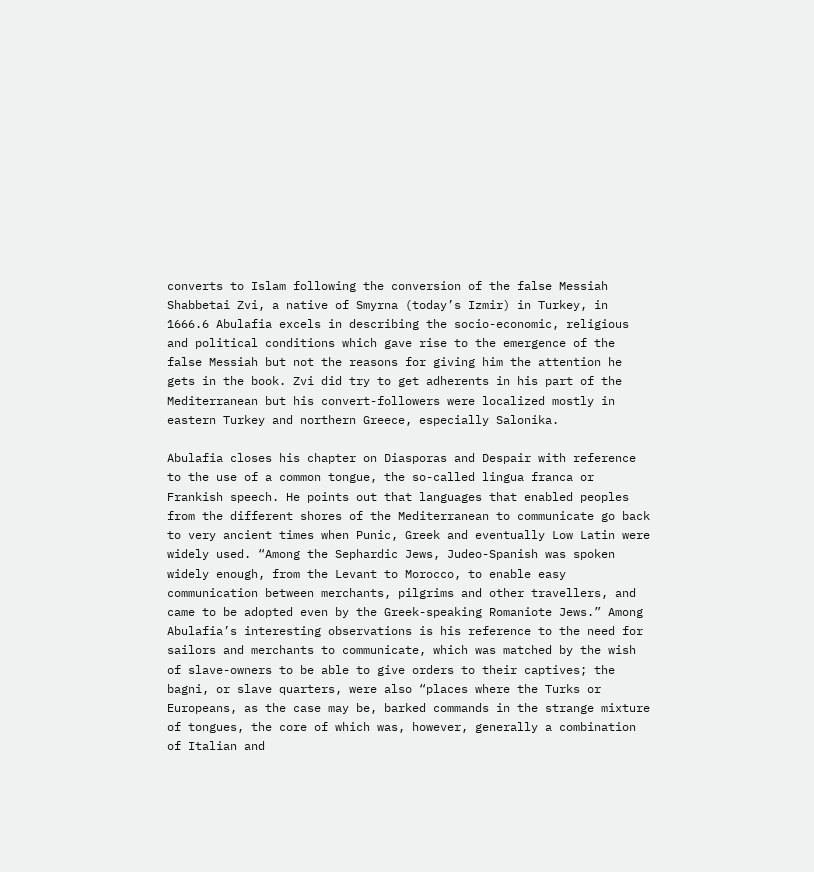converts to Islam following the conversion of the false Messiah Shabbetai Zvi, a native of Smyrna (today’s Izmir) in Turkey, in 1666.6 Abulafia excels in describing the socio-economic, religious and political conditions which gave rise to the emergence of the false Messiah but not the reasons for giving him the attention he gets in the book. Zvi did try to get adherents in his part of the Mediterranean but his convert-followers were localized mostly in eastern Turkey and northern Greece, especially Salonika.

Abulafia closes his chapter on Diasporas and Despair with reference to the use of a common tongue, the so-called lingua franca or Frankish speech. He points out that languages that enabled peoples from the different shores of the Mediterranean to communicate go back to very ancient times when Punic, Greek and eventually Low Latin were widely used. “Among the Sephardic Jews, Judeo-Spanish was spoken widely enough, from the Levant to Morocco, to enable easy communication between merchants, pilgrims and other travellers, and came to be adopted even by the Greek-speaking Romaniote Jews.” Among Abulafia’s interesting observations is his reference to the need for sailors and merchants to communicate, which was matched by the wish of slave-owners to be able to give orders to their captives; the bagni, or slave quarters, were also “places where the Turks or Europeans, as the case may be, barked commands in the strange mixture of tongues, the core of which was, however, generally a combination of Italian and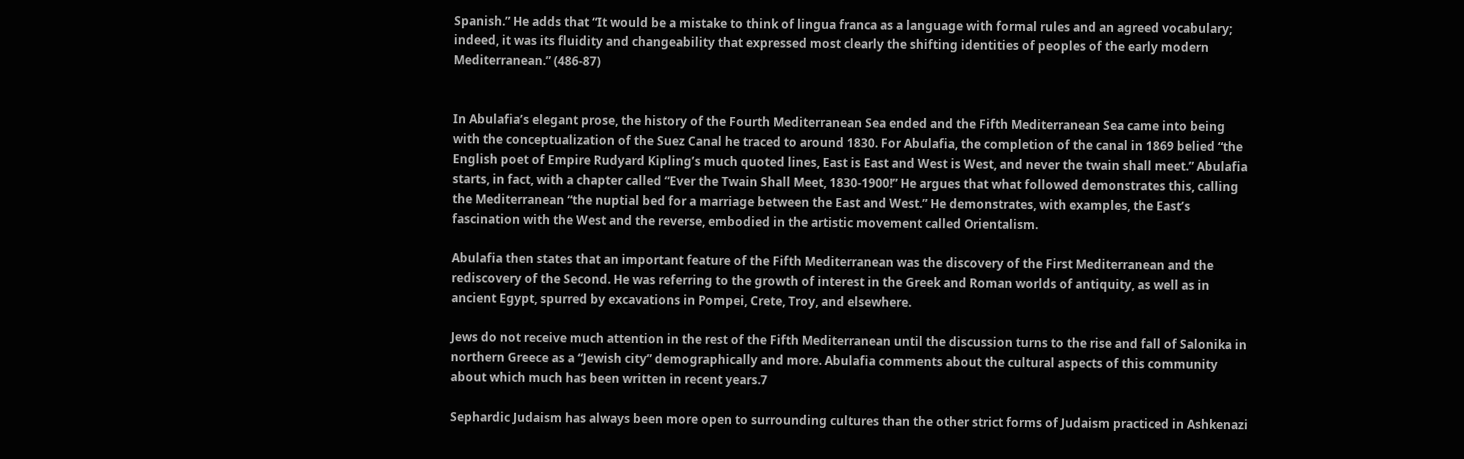Spanish.” He adds that “It would be a mistake to think of lingua franca as a language with formal rules and an agreed vocabulary; indeed, it was its fluidity and changeability that expressed most clearly the shifting identities of peoples of the early modern Mediterranean.” (486-87)


In Abulafia’s elegant prose, the history of the Fourth Mediterranean Sea ended and the Fifth Mediterranean Sea came into being with the conceptualization of the Suez Canal he traced to around 1830. For Abulafia, the completion of the canal in 1869 belied “the English poet of Empire Rudyard Kipling’s much quoted lines, East is East and West is West, and never the twain shall meet.” Abulafia starts, in fact, with a chapter called “Ever the Twain Shall Meet, 1830-1900!” He argues that what followed demonstrates this, calling the Mediterranean “the nuptial bed for a marriage between the East and West.” He demonstrates, with examples, the East’s fascination with the West and the reverse, embodied in the artistic movement called Orientalism.

Abulafia then states that an important feature of the Fifth Mediterranean was the discovery of the First Mediterranean and the rediscovery of the Second. He was referring to the growth of interest in the Greek and Roman worlds of antiquity, as well as in ancient Egypt, spurred by excavations in Pompei, Crete, Troy, and elsewhere.

Jews do not receive much attention in the rest of the Fifth Mediterranean until the discussion turns to the rise and fall of Salonika in northern Greece as a “Jewish city” demographically and more. Abulafia comments about the cultural aspects of this community about which much has been written in recent years.7

Sephardic Judaism has always been more open to surrounding cultures than the other strict forms of Judaism practiced in Ashkenazi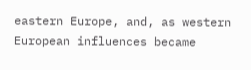eastern Europe, and, as western European influences became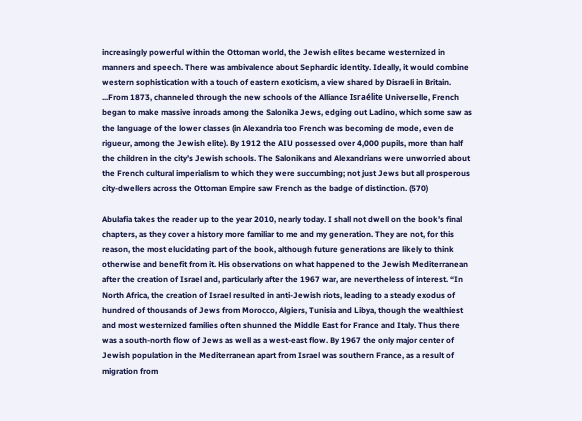increasingly powerful within the Ottoman world, the Jewish elites became westernized in manners and speech. There was ambivalence about Sephardic identity. Ideally, it would combine western sophistication with a touch of eastern exoticism, a view shared by Disraeli in Britain. ...From 1873, channeled through the new schools of the Alliance Israélite Universelle, French began to make massive inroads among the Salonika Jews, edging out Ladino, which some saw as the language of the lower classes (in Alexandria too French was becoming de mode, even de rigueur, among the Jewish elite). By 1912 the AIU possessed over 4,000 pupils, more than half the children in the city’s Jewish schools. The Salonikans and Alexandrians were unworried about the French cultural imperialism to which they were succumbing; not just Jews but all prosperous city-dwellers across the Ottoman Empire saw French as the badge of distinction. (570)

Abulafia takes the reader up to the year 2010, nearly today. I shall not dwell on the book’s final chapters, as they cover a history more familiar to me and my generation. They are not, for this reason, the most elucidating part of the book, although future generations are likely to think otherwise and benefit from it. His observations on what happened to the Jewish Mediterranean after the creation of Israel and, particularly after the 1967 war, are nevertheless of interest. “In North Africa, the creation of Israel resulted in anti-Jewish riots, leading to a steady exodus of hundred of thousands of Jews from Morocco, Algiers, Tunisia and Libya, though the wealthiest and most westernized families often shunned the Middle East for France and Italy. Thus there was a south-north flow of Jews as well as a west-east flow. By 1967 the only major center of Jewish population in the Mediterranean apart from Israel was southern France, as a result of migration from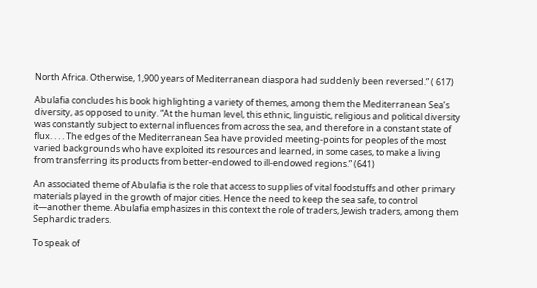North Africa. Otherwise, 1,900 years of Mediterranean diaspora had suddenly been reversed.” ( 617)

Abulafia concludes his book highlighting a variety of themes, among them the Mediterranean Sea’s diversity, as opposed to unity. “At the human level, this ethnic, linguistic, religious and political diversity was constantly subject to external influences from across the sea, and therefore in a constant state of flux. . . . The edges of the Mediterranean Sea have provided meeting-points for peoples of the most varied backgrounds who have exploited its resources and learned, in some cases, to make a living from transferring its products from better-endowed to ill-endowed regions.” (641)

An associated theme of Abulafia is the role that access to supplies of vital foodstuffs and other primary materials played in the growth of major cities. Hence the need to keep the sea safe, to control it—another theme. Abulafia emphasizes in this context the role of traders, Jewish traders, among them Sephardic traders.

To speak of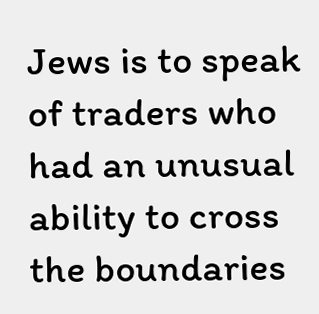Jews is to speak of traders who had an unusual ability to cross the boundaries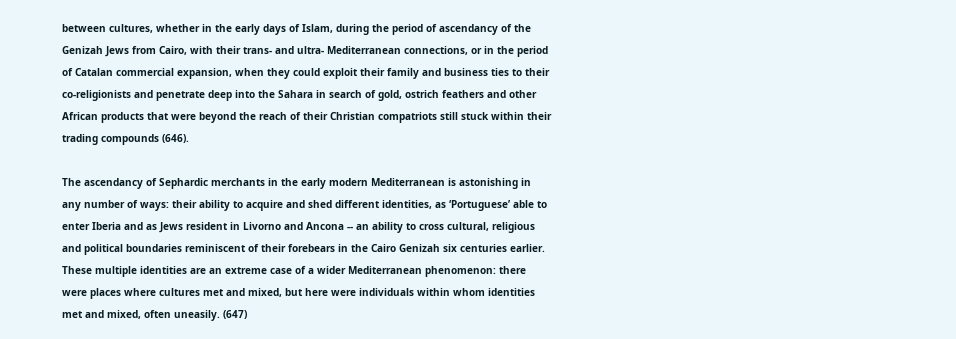between cultures, whether in the early days of Islam, during the period of ascendancy of the Genizah Jews from Cairo, with their trans- and ultra- Mediterranean connections, or in the period of Catalan commercial expansion, when they could exploit their family and business ties to their co-religionists and penetrate deep into the Sahara in search of gold, ostrich feathers and other African products that were beyond the reach of their Christian compatriots still stuck within their trading compounds (646).

The ascendancy of Sephardic merchants in the early modern Mediterranean is astonishing in any number of ways: their ability to acquire and shed different identities, as ‘Portuguese’ able to enter Iberia and as Jews resident in Livorno and Ancona -- an ability to cross cultural, religious and political boundaries reminiscent of their forebears in the Cairo Genizah six centuries earlier. These multiple identities are an extreme case of a wider Mediterranean phenomenon: there were places where cultures met and mixed, but here were individuals within whom identities met and mixed, often uneasily. (647)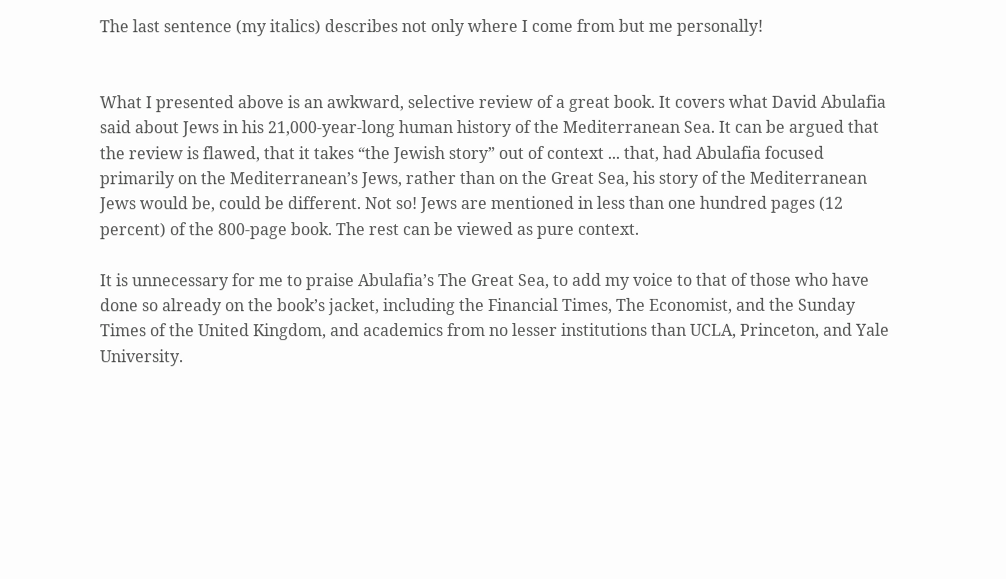The last sentence (my italics) describes not only where I come from but me personally!


What I presented above is an awkward, selective review of a great book. It covers what David Abulafia said about Jews in his 21,000-year-long human history of the Mediterranean Sea. It can be argued that the review is flawed, that it takes “the Jewish story” out of context ... that, had Abulafia focused primarily on the Mediterranean’s Jews, rather than on the Great Sea, his story of the Mediterranean Jews would be, could be different. Not so! Jews are mentioned in less than one hundred pages (12 percent) of the 800-page book. The rest can be viewed as pure context.

It is unnecessary for me to praise Abulafia’s The Great Sea, to add my voice to that of those who have done so already on the book’s jacket, including the Financial Times, The Economist, and the Sunday Times of the United Kingdom, and academics from no lesser institutions than UCLA, Princeton, and Yale University.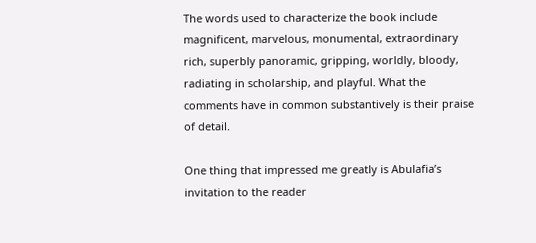The words used to characterize the book include magnificent, marvelous, monumental, extraordinary rich, superbly panoramic, gripping, worldly, bloody, radiating in scholarship, and playful. What the comments have in common substantively is their praise of detail.

One thing that impressed me greatly is Abulafia’s invitation to the reader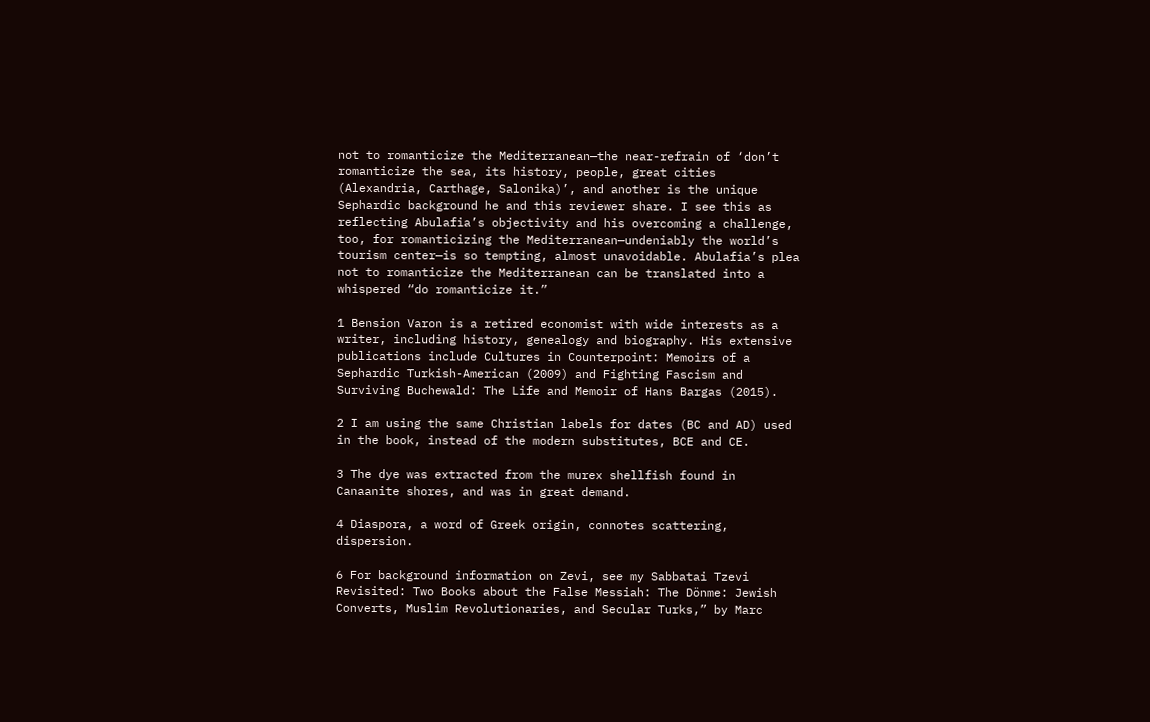not to romanticize the Mediterranean—the near-refrain of ‘don’t romanticize the sea, its history, people, great cities (Alexandria, Carthage, Salonika)’, and another is the unique Sephardic background he and this reviewer share. I see this as reflecting Abulafia’s objectivity and his overcoming a challenge, too, for romanticizing the Mediterranean—undeniably the world’s tourism center—is so tempting, almost unavoidable. Abulafia’s plea not to romanticize the Mediterranean can be translated into a whispered “do romanticize it.”

1 Bension Varon is a retired economist with wide interests as a writer, including history, genealogy and biography. His extensive publications include Cultures in Counterpoint: Memoirs of a Sephardic Turkish-American (2009) and Fighting Fascism and Surviving Buchewald: The Life and Memoir of Hans Bargas (2015).

2 I am using the same Christian labels for dates (BC and AD) used in the book, instead of the modern substitutes, BCE and CE.

3 The dye was extracted from the murex shellfish found in Canaanite shores, and was in great demand.

4 Diaspora, a word of Greek origin, connotes scattering, dispersion.

6 For background information on Zevi, see my Sabbatai Tzevi Revisited: Two Books about the False Messiah: The Dönme: Jewish Converts, Muslim Revolutionaries, and Secular Turks,” by Marc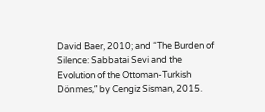David Baer, 2010; and “The Burden of Silence: Sabbatai Sevi and the Evolution of the Ottoman-Turkish Dönmes,” by Cengiz Sisman, 2015.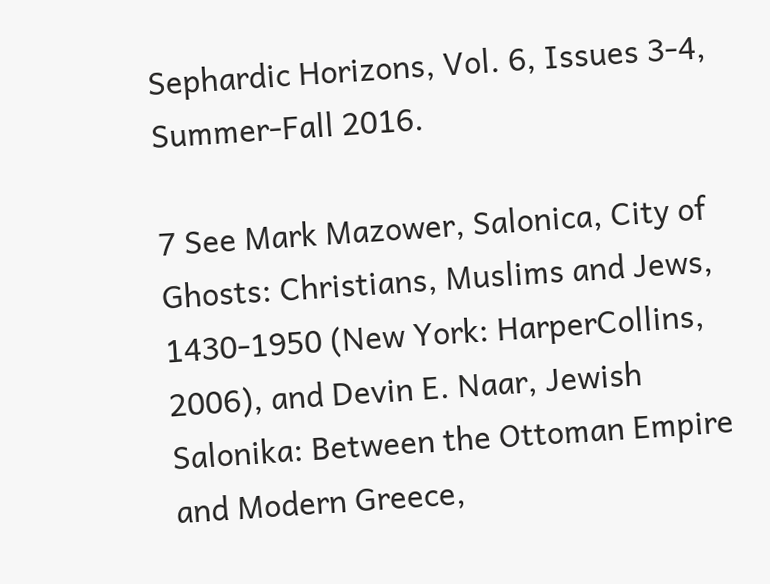Sephardic Horizons, Vol. 6, Issues 3-4, Summer-Fall 2016.

7 See Mark Mazower, Salonica, City of Ghosts: Christians, Muslims and Jews, 1430-1950 (New York: HarperCollins, 2006), and Devin E. Naar, Jewish Salonika: Between the Ottoman Empire and Modern Greece,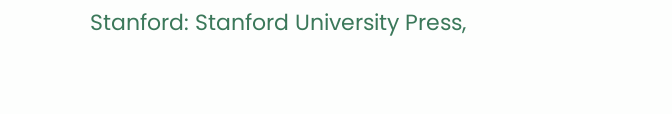Stanford: Stanford University Press,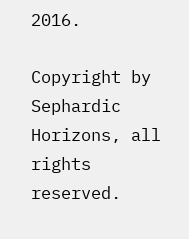2016.

Copyright by Sephardic Horizons, all rights reserved.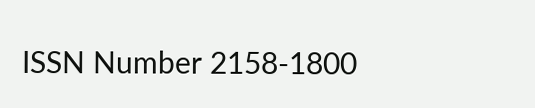ISSN Number 2158-1800